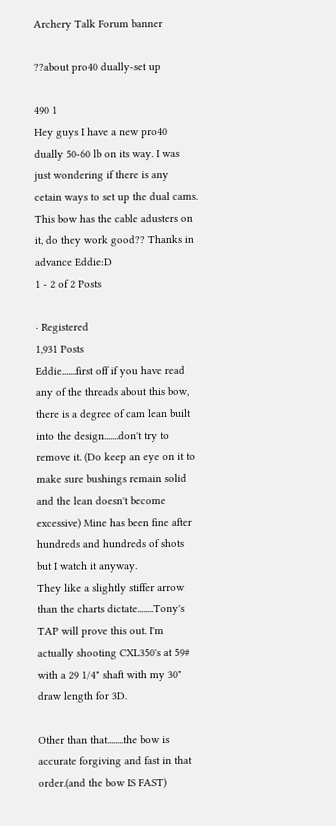Archery Talk Forum banner

??about pro40 dually-set up

490 1
Hey guys I have a new pro40 dually 50-60 lb on its way. I was just wondering if there is any cetain ways to set up the dual cams. This bow has the cable adusters on it, do they work good?? Thanks in advance Eddie:D
1 - 2 of 2 Posts

· Registered
1,931 Posts
Eddie.......first off if you have read any of the threads about this bow, there is a degree of cam lean built into the design.......don't try to remove it. (Do keep an eye on it to make sure bushings remain solid and the lean doesn't become excessive) Mine has been fine after hundreds and hundreds of shots but I watch it anyway.
They like a slightly stiffer arrow than the charts dictate........Tony's TAP will prove this out. I'm actually shooting CXL350's at 59# with a 29 1/4" shaft with my 30" draw length for 3D.

Other than that........the bow is accurate forgiving and fast in that order.(and the bow IS FAST)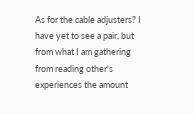As for the cable adjusters? I have yet to see a pair, but from what I am gathering from reading other's experiences the amount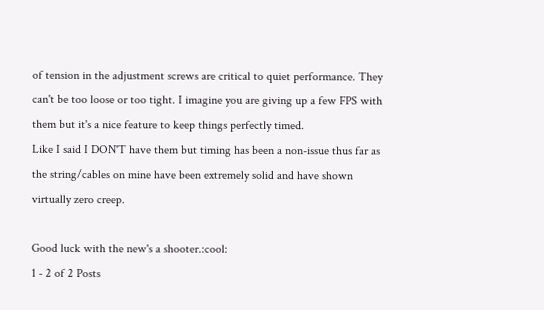of tension in the adjustment screws are critical to quiet performance. They can't be too loose or too tight. I imagine you are giving up a few FPS with them but it's a nice feature to keep things perfectly timed.
Like I said I DON'T have them but timing has been a non-issue thus far as the string/cables on mine have been extremely solid and have shown virtually zero creep.

Good luck with the new's a shooter.:cool:
1 - 2 of 2 Posts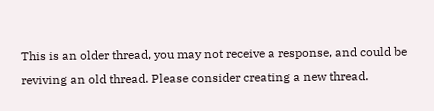This is an older thread, you may not receive a response, and could be reviving an old thread. Please consider creating a new thread.